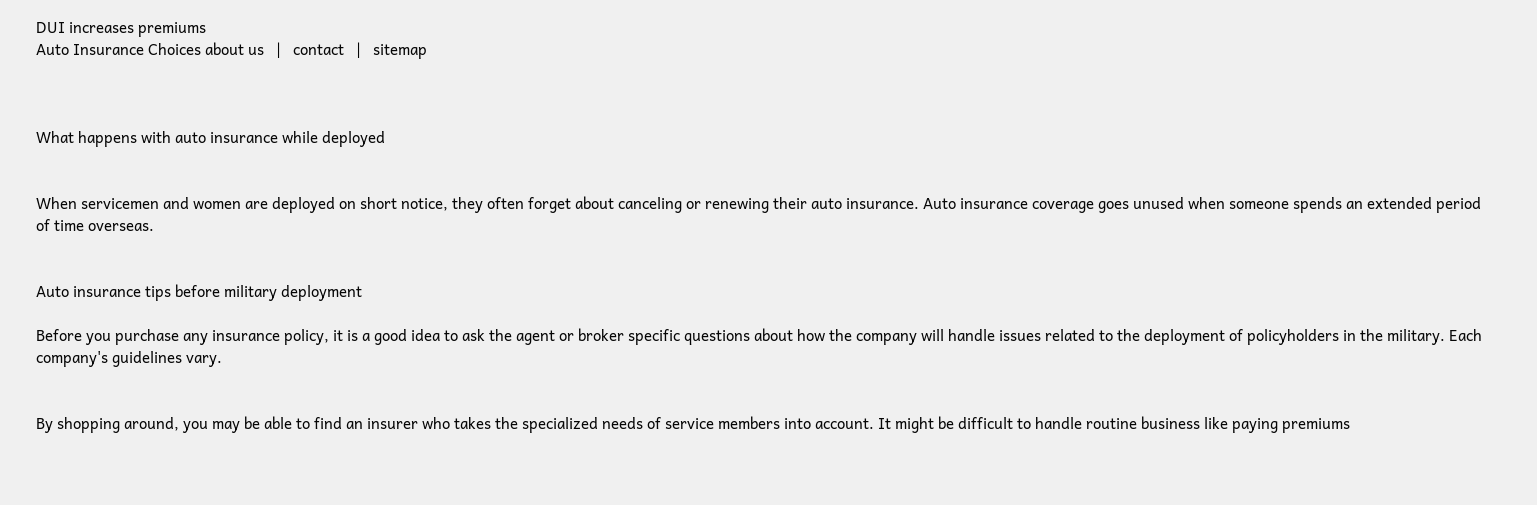DUI increases premiums
Auto Insurance Choices about us   |   contact   |   sitemap



What happens with auto insurance while deployed


When servicemen and women are deployed on short notice, they often forget about canceling or renewing their auto insurance. Auto insurance coverage goes unused when someone spends an extended period of time overseas.


Auto insurance tips before military deployment

Before you purchase any insurance policy, it is a good idea to ask the agent or broker specific questions about how the company will handle issues related to the deployment of policyholders in the military. Each company's guidelines vary.


By shopping around, you may be able to find an insurer who takes the specialized needs of service members into account. It might be difficult to handle routine business like paying premiums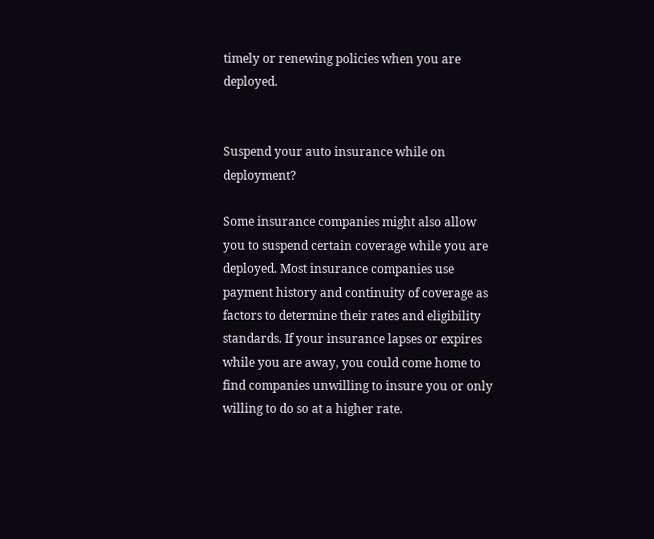timely or renewing policies when you are deployed.


Suspend your auto insurance while on deployment?

Some insurance companies might also allow you to suspend certain coverage while you are deployed. Most insurance companies use payment history and continuity of coverage as factors to determine their rates and eligibility standards. If your insurance lapses or expires while you are away, you could come home to find companies unwilling to insure you or only willing to do so at a higher rate.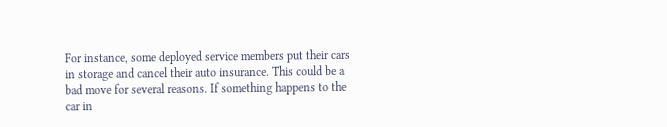For instance, some deployed service members put their cars in storage and cancel their auto insurance. This could be a bad move for several reasons. If something happens to the car in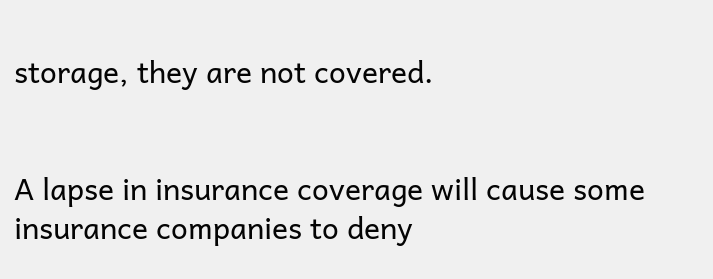storage, they are not covered.


A lapse in insurance coverage will cause some insurance companies to deny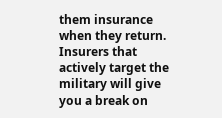them insurance when they return. Insurers that actively target the military will give you a break on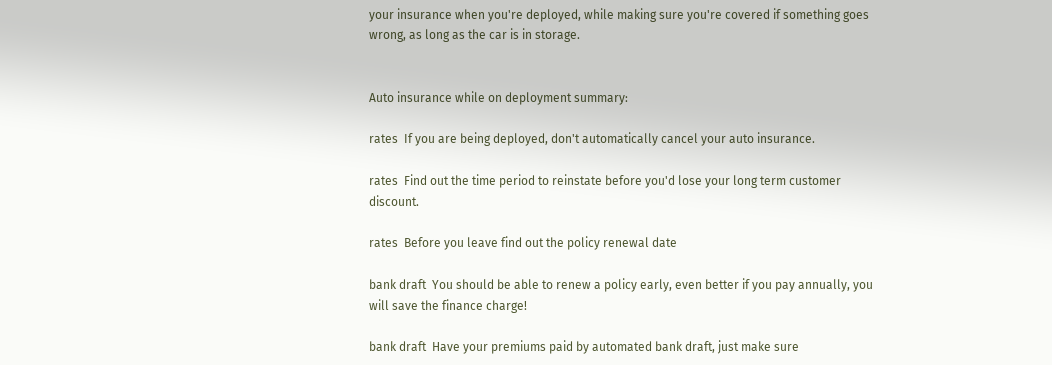your insurance when you're deployed, while making sure you're covered if something goes wrong, as long as the car is in storage.


Auto insurance while on deployment summary:

rates  If you are being deployed, don't automatically cancel your auto insurance.

rates  Find out the time period to reinstate before you'd lose your long term customer discount.

rates  Before you leave find out the policy renewal date

bank draft  You should be able to renew a policy early, even better if you pay annually, you will save the finance charge!

bank draft  Have your premiums paid by automated bank draft, just make sure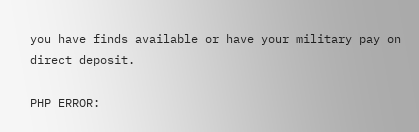you have finds available or have your military pay on direct deposit.

PHP ERROR: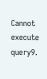Cannot execute query9.